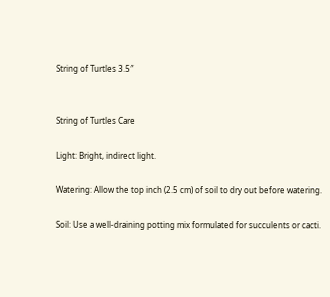String of Turtles 3.5″


String of Turtles Care

Light: Bright, indirect light.

Watering: Allow the top inch (2.5 cm) of soil to dry out before watering.

Soil: Use a well-draining potting mix formulated for succulents or cacti.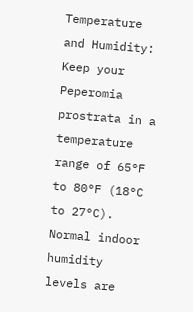Temperature and Humidity: Keep your Peperomia prostrata in a temperature range of 65°F to 80°F (18°C to 27°C). Normal indoor humidity levels are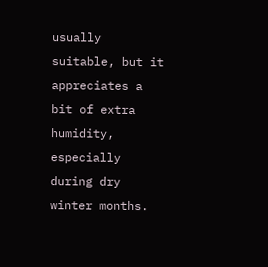usually suitable, but it appreciates a bit of extra humidity, especially during dry winter months.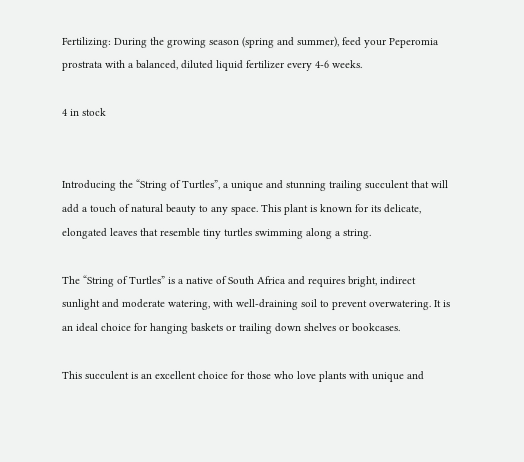Fertilizing: During the growing season (spring and summer), feed your Peperomia prostrata with a balanced, diluted liquid fertilizer every 4-6 weeks.

4 in stock


Introducing the “String of Turtles”, a unique and stunning trailing succulent that will add a touch of natural beauty to any space. This plant is known for its delicate, elongated leaves that resemble tiny turtles swimming along a string.

The “String of Turtles” is a native of South Africa and requires bright, indirect sunlight and moderate watering, with well-draining soil to prevent overwatering. It is an ideal choice for hanging baskets or trailing down shelves or bookcases.

This succulent is an excellent choice for those who love plants with unique and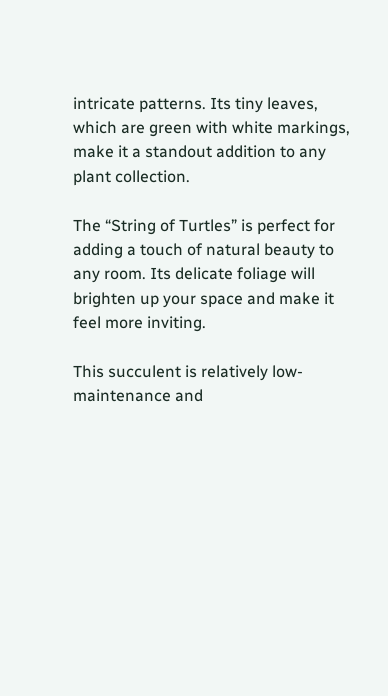intricate patterns. Its tiny leaves, which are green with white markings, make it a standout addition to any plant collection.

The “String of Turtles” is perfect for adding a touch of natural beauty to any room. Its delicate foliage will brighten up your space and make it feel more inviting.

This succulent is relatively low-maintenance and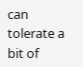can tolerate a bit of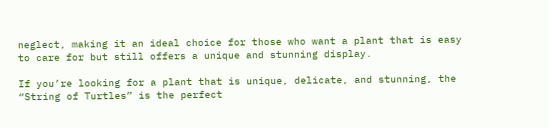neglect, making it an ideal choice for those who want a plant that is easy to care for but still offers a unique and stunning display.

If you’re looking for a plant that is unique, delicate, and stunning, the “String of Turtles” is the perfect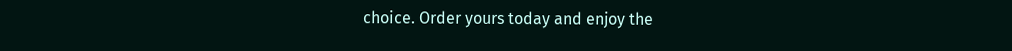choice. Order yours today and enjoy the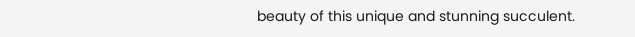beauty of this unique and stunning succulent.